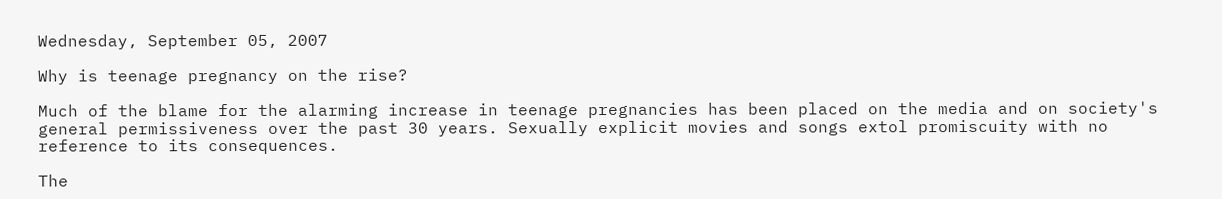Wednesday, September 05, 2007

Why is teenage pregnancy on the rise?

Much of the blame for the alarming increase in teenage pregnancies has been placed on the media and on society's general permissiveness over the past 30 years. Sexually explicit movies and songs extol promiscuity with no reference to its consequences.

The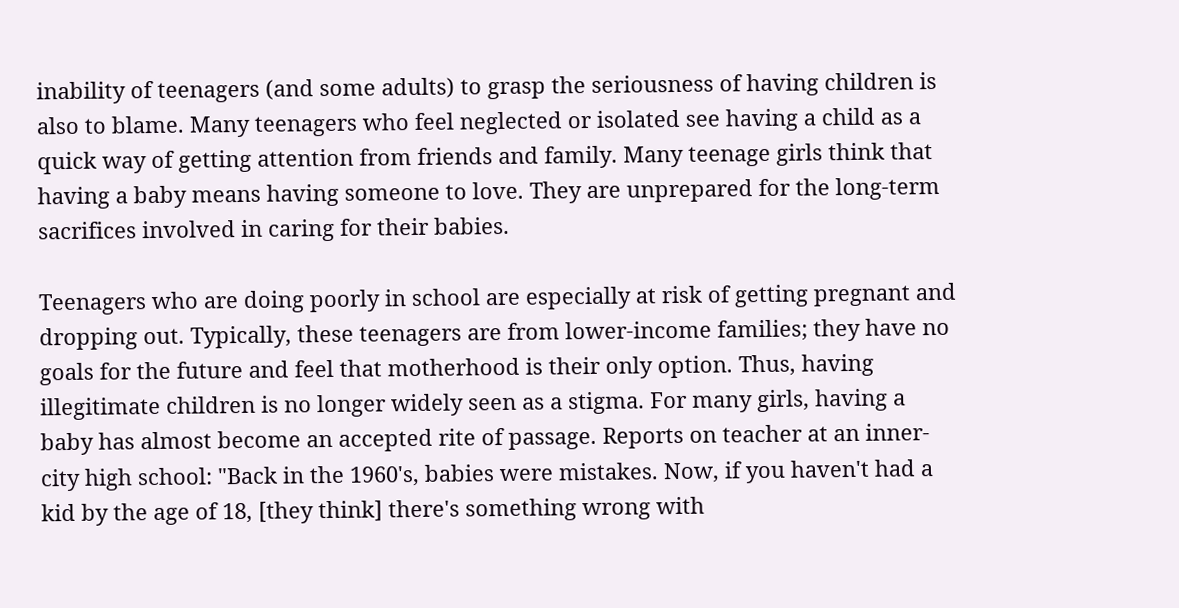inability of teenagers (and some adults) to grasp the seriousness of having children is also to blame. Many teenagers who feel neglected or isolated see having a child as a quick way of getting attention from friends and family. Many teenage girls think that having a baby means having someone to love. They are unprepared for the long-term sacrifices involved in caring for their babies.

Teenagers who are doing poorly in school are especially at risk of getting pregnant and dropping out. Typically, these teenagers are from lower-income families; they have no goals for the future and feel that motherhood is their only option. Thus, having illegitimate children is no longer widely seen as a stigma. For many girls, having a baby has almost become an accepted rite of passage. Reports on teacher at an inner-city high school: "Back in the 1960's, babies were mistakes. Now, if you haven't had a kid by the age of 18, [they think] there's something wrong with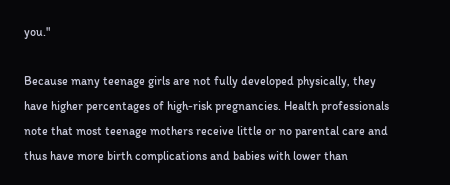you."

Because many teenage girls are not fully developed physically, they have higher percentages of high-risk pregnancies. Health professionals note that most teenage mothers receive little or no parental care and thus have more birth complications and babies with lower than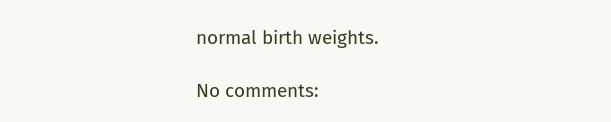normal birth weights.

No comments: